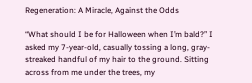Regeneration: A Miracle, Against the Odds

“What should I be for Halloween when I’m bald?” I asked my 7-year-old, casually tossing a long, gray-streaked handful of my hair to the ground. Sitting across from me under the trees, my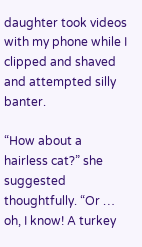daughter took videos with my phone while I clipped and shaved and attempted silly banter.

“How about a hairless cat?” she suggested thoughtfully. “Or … oh, I know! A turkey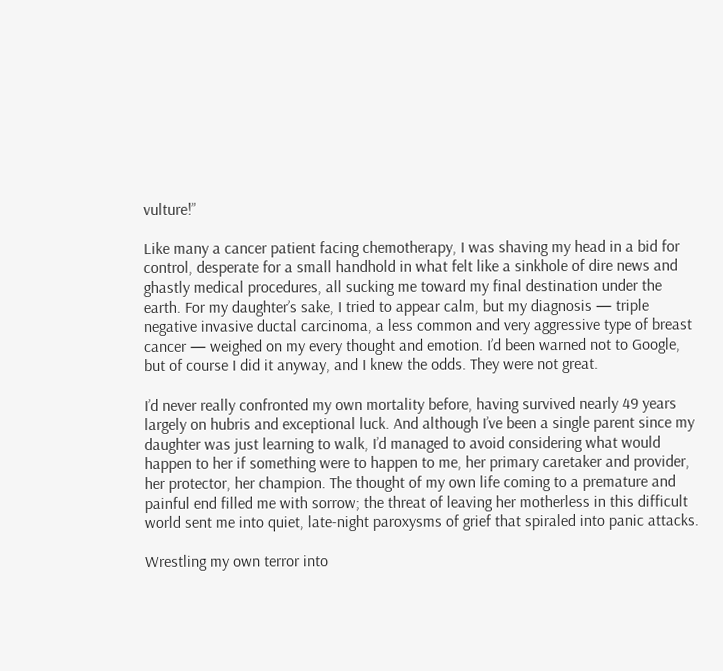vulture!”

Like many a cancer patient facing chemotherapy, I was shaving my head in a bid for control, desperate for a small handhold in what felt like a sinkhole of dire news and ghastly medical procedures, all sucking me toward my final destination under the earth. For my daughter’s sake, I tried to appear calm, but my diagnosis — triple negative invasive ductal carcinoma, a less common and very aggressive type of breast cancer — weighed on my every thought and emotion. I’d been warned not to Google, but of course I did it anyway, and I knew the odds. They were not great.

I’d never really confronted my own mortality before, having survived nearly 49 years largely on hubris and exceptional luck. And although I’ve been a single parent since my daughter was just learning to walk, I’d managed to avoid considering what would happen to her if something were to happen to me, her primary caretaker and provider, her protector, her champion. The thought of my own life coming to a premature and painful end filled me with sorrow; the threat of leaving her motherless in this difficult world sent me into quiet, late-night paroxysms of grief that spiraled into panic attacks.

Wrestling my own terror into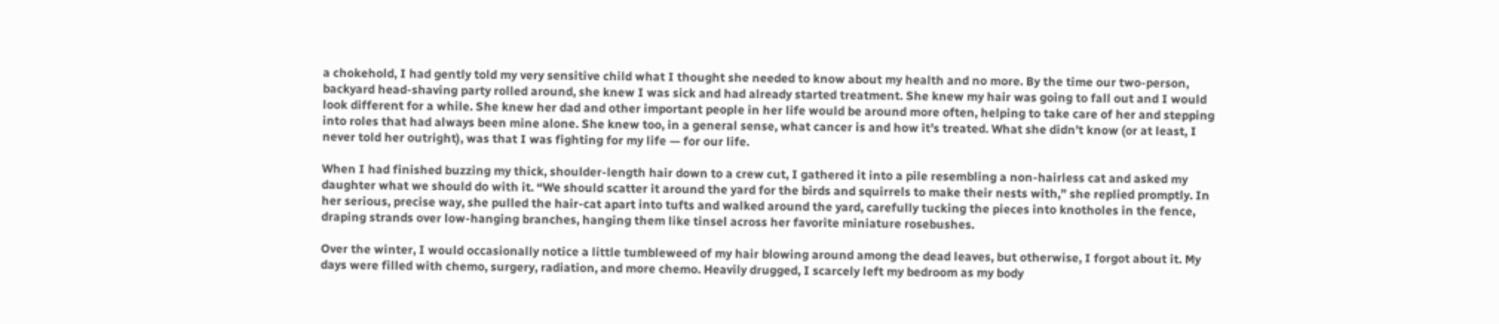a chokehold, I had gently told my very sensitive child what I thought she needed to know about my health and no more. By the time our two-person, backyard head-shaving party rolled around, she knew I was sick and had already started treatment. She knew my hair was going to fall out and I would look different for a while. She knew her dad and other important people in her life would be around more often, helping to take care of her and stepping into roles that had always been mine alone. She knew too, in a general sense, what cancer is and how it’s treated. What she didn’t know (or at least, I never told her outright), was that I was fighting for my life — for our life.

When I had finished buzzing my thick, shoulder-length hair down to a crew cut, I gathered it into a pile resembling a non-hairless cat and asked my daughter what we should do with it. “We should scatter it around the yard for the birds and squirrels to make their nests with,” she replied promptly. In her serious, precise way, she pulled the hair-cat apart into tufts and walked around the yard, carefully tucking the pieces into knotholes in the fence, draping strands over low-hanging branches, hanging them like tinsel across her favorite miniature rosebushes.

Over the winter, I would occasionally notice a little tumbleweed of my hair blowing around among the dead leaves, but otherwise, I forgot about it. My days were filled with chemo, surgery, radiation, and more chemo. Heavily drugged, I scarcely left my bedroom as my body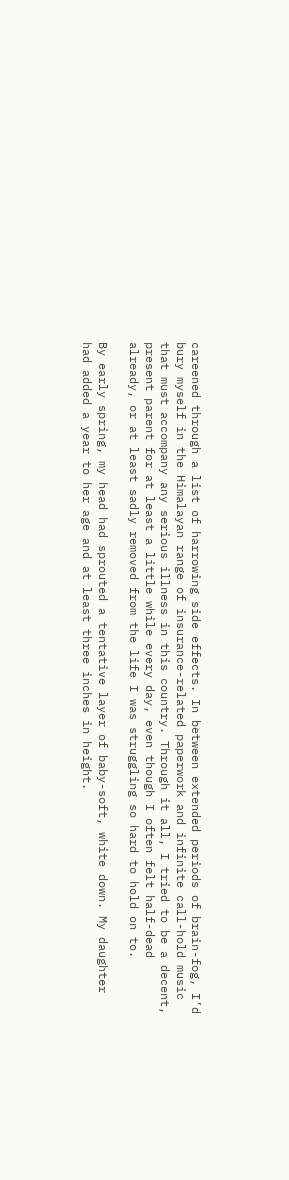careened through a list of harrowing side effects. In between extended periods of brain-fog, I’d bury myself in the Himalayan range of insurance-related paperwork and infinite call-hold music that must accompany any serious illness in this country. Through it all, I tried to be a decent, present parent for at least a little while every day, even though I often felt half-dead already, or at least sadly removed from the life I was struggling so hard to hold on to.

By early spring, my head had sprouted a tentative layer of baby-soft, white down. My daughter had added a year to her age and at least three inches in height.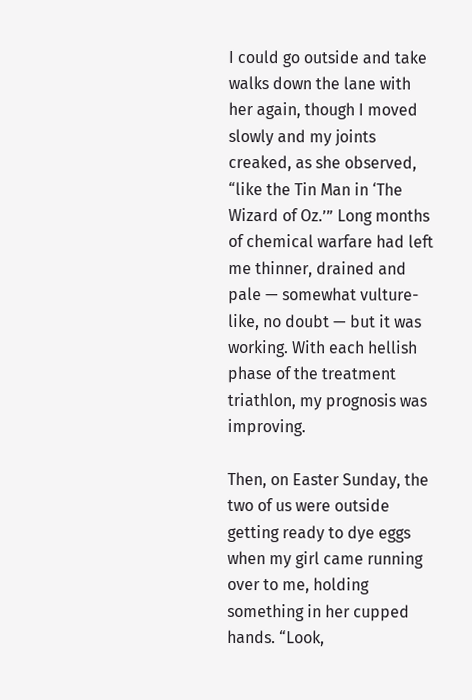I could go outside and take walks down the lane with her again, though I moved slowly and my joints creaked, as she observed, “like the Tin Man in ‘The Wizard of Oz.’” Long months of chemical warfare had left me thinner, drained and pale — somewhat vulture-like, no doubt — but it was working. With each hellish phase of the treatment triathlon, my prognosis was improving.

Then, on Easter Sunday, the two of us were outside getting ready to dye eggs when my girl came running over to me, holding something in her cupped hands. “Look,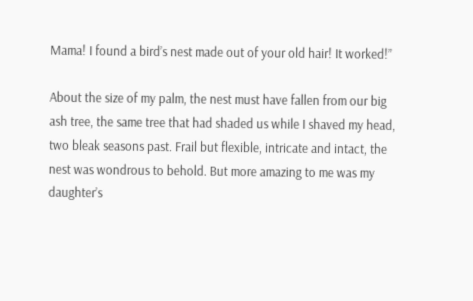Mama! I found a bird’s nest made out of your old hair! It worked!”

About the size of my palm, the nest must have fallen from our big ash tree, the same tree that had shaded us while I shaved my head, two bleak seasons past. Frail but flexible, intricate and intact, the nest was wondrous to behold. But more amazing to me was my daughter’s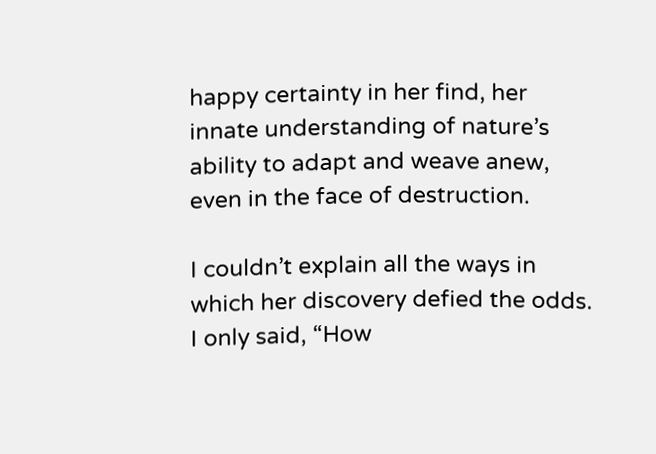happy certainty in her find, her innate understanding of nature’s ability to adapt and weave anew, even in the face of destruction.

I couldn’t explain all the ways in which her discovery defied the odds. I only said, “How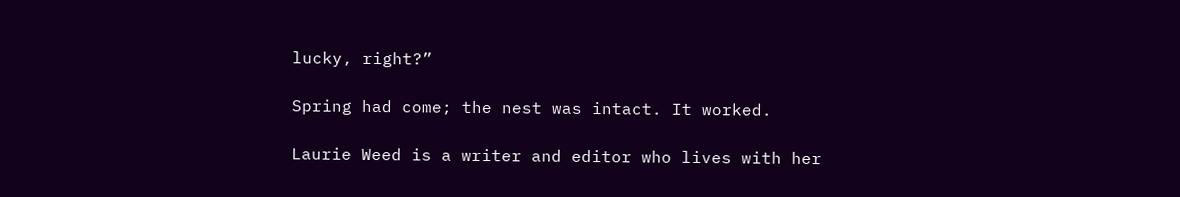lucky, right?”

Spring had come; the nest was intact. It worked.

Laurie Weed is a writer and editor who lives with her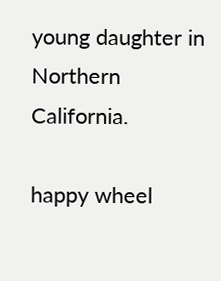young daughter in Northern California.

happy wheel